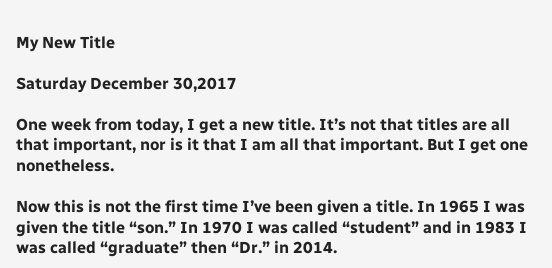My New Title

Saturday December 30,2017

One week from today, I get a new title. It’s not that titles are all that important, nor is it that I am all that important. But I get one nonetheless.

Now this is not the first time I’ve been given a title. In 1965 I was given the title “son.” In 1970 I was called “student” and in 1983 I was called “graduate” then “Dr.” in 2014.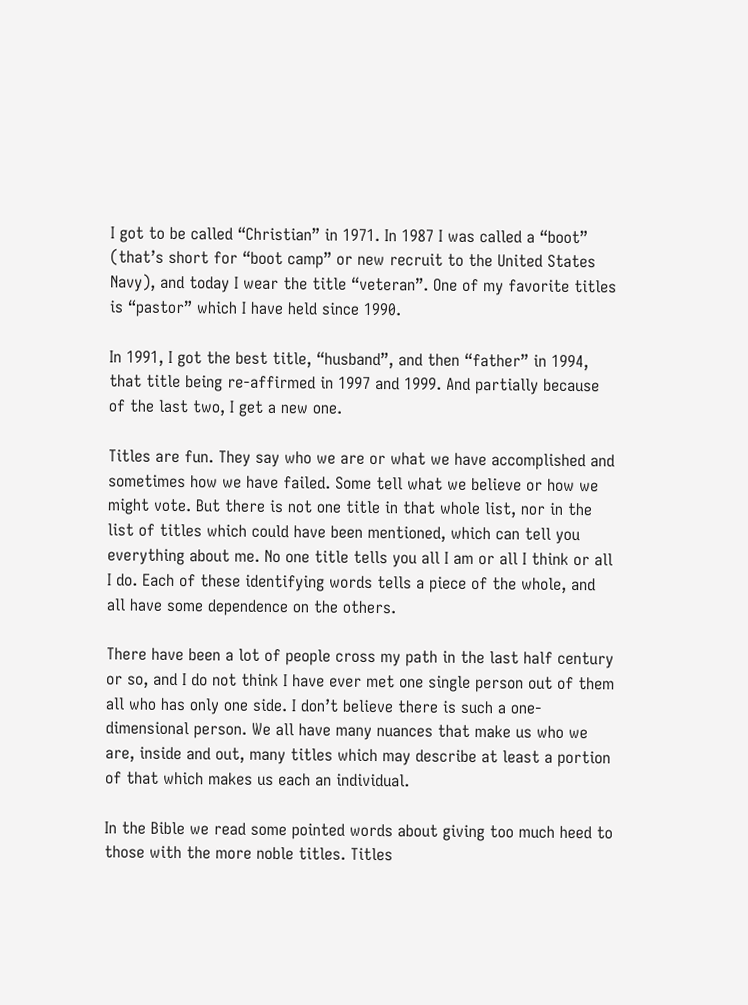I got to be called “Christian” in 1971. In 1987 I was called a “boot” (that’s short for “boot camp” or new recruit to the United States Navy), and today I wear the title “veteran”. One of my favorite titles is “pastor” which I have held since 1990.

In 1991, I got the best title, “husband”, and then “father” in 1994, that title being re-affirmed in 1997 and 1999. And partially because of the last two, I get a new one.

Titles are fun. They say who we are or what we have accomplished and sometimes how we have failed. Some tell what we believe or how we might vote. But there is not one title in that whole list, nor in the list of titles which could have been mentioned, which can tell you everything about me. No one title tells you all I am or all I think or all I do. Each of these identifying words tells a piece of the whole, and all have some dependence on the others.

There have been a lot of people cross my path in the last half century or so, and I do not think I have ever met one single person out of them all who has only one side. I don’t believe there is such a one-dimensional person. We all have many nuances that make us who we are, inside and out, many titles which may describe at least a portion of that which makes us each an individual.

In the Bible we read some pointed words about giving too much heed to those with the more noble titles. Titles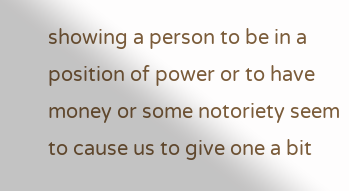showing a person to be in a position of power or to have money or some notoriety seem to cause us to give one a bit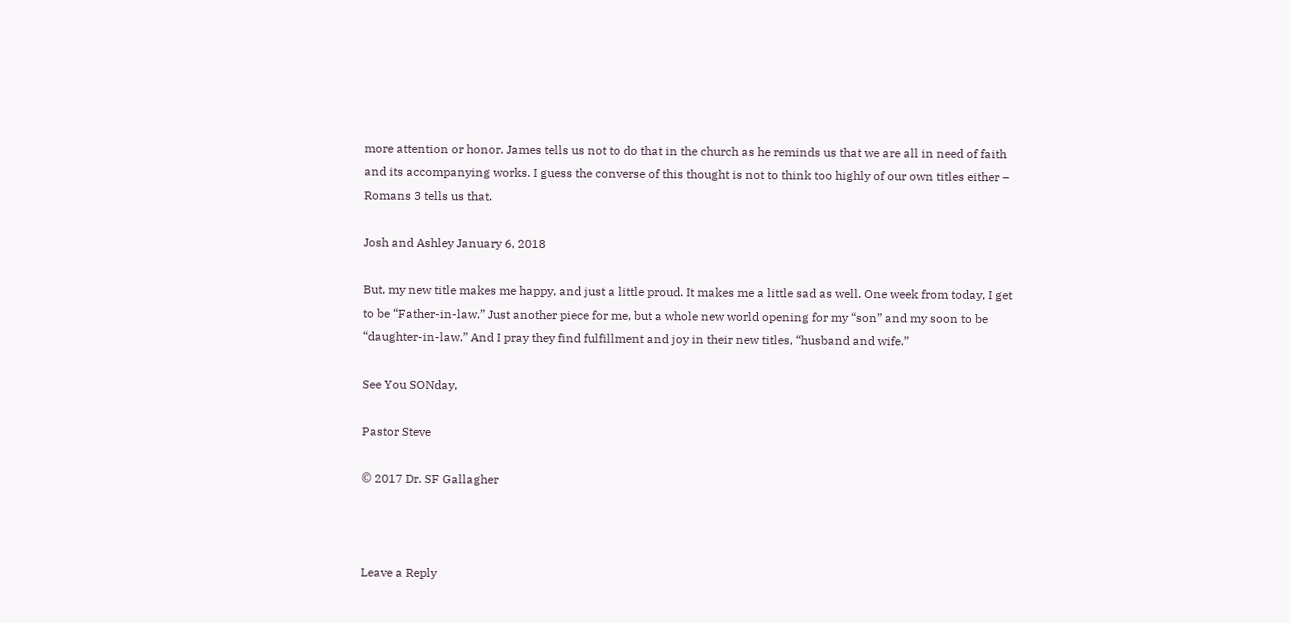more attention or honor. James tells us not to do that in the church as he reminds us that we are all in need of faith and its accompanying works. I guess the converse of this thought is not to think too highly of our own titles either – Romans 3 tells us that.

Josh and Ashley January 6, 2018

But, my new title makes me happy, and just a little proud. It makes me a little sad as well. One week from today, I get to be “Father-in-law.” Just another piece for me, but a whole new world opening for my “son” and my soon to be “daughter-in-law.” And I pray they find fulfillment and joy in their new titles, “husband and wife.”

See You SONday,

Pastor Steve

© 2017 Dr. SF Gallagher



Leave a Reply